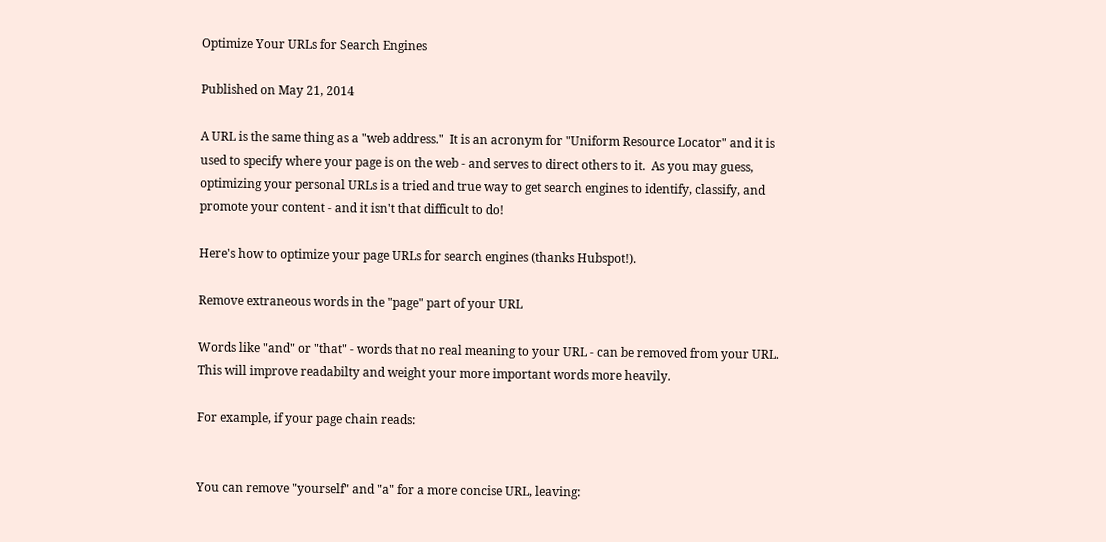Optimize Your URLs for Search Engines

Published on May 21, 2014

A URL is the same thing as a "web address."  It is an acronym for "Uniform Resource Locator" and it is used to specify where your page is on the web - and serves to direct others to it.  As you may guess, optimizing your personal URLs is a tried and true way to get search engines to identify, classify, and promote your content - and it isn't that difficult to do!

Here's how to optimize your page URLs for search engines (thanks Hubspot!).

Remove extraneous words in the "page" part of your URL

Words like "and" or "that" - words that no real meaning to your URL - can be removed from your URL.  This will improve readabilty and weight your more important words more heavily.

For example, if your page chain reads:


You can remove "yourself" and "a" for a more concise URL, leaving: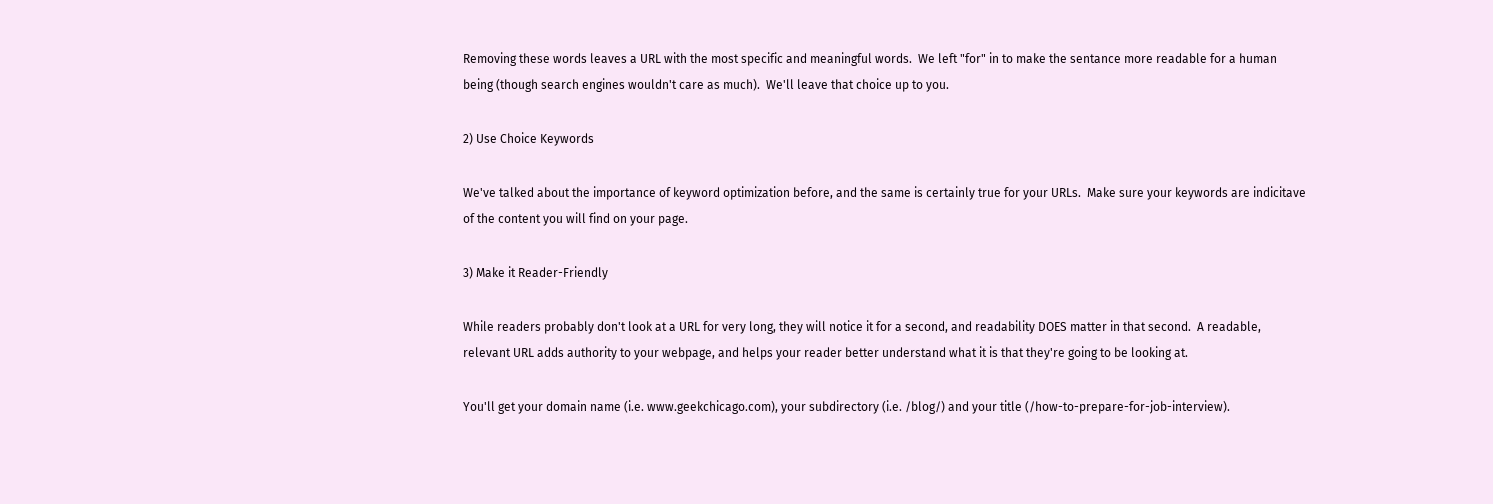Removing these words leaves a URL with the most specific and meaningful words.  We left "for" in to make the sentance more readable for a human being (though search engines wouldn't care as much).  We'll leave that choice up to you.

2) Use Choice Keywords

We've talked about the importance of keyword optimization before, and the same is certainly true for your URLs.  Make sure your keywords are indicitave of the content you will find on your page.

3) Make it Reader-Friendly

While readers probably don't look at a URL for very long, they will notice it for a second, and readability DOES matter in that second.  A readable, relevant URL adds authority to your webpage, and helps your reader better understand what it is that they're going to be looking at.

You'll get your domain name (i.e. www.geekchicago.com), your subdirectory (i.e. /blog/) and your title (/how-to-prepare-for-job-interview).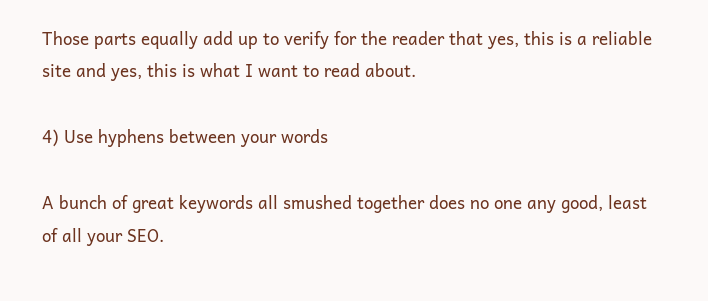Those parts equally add up to verify for the reader that yes, this is a reliable site and yes, this is what I want to read about.

4) Use hyphens between your words

A bunch of great keywords all smushed together does no one any good, least of all your SEO.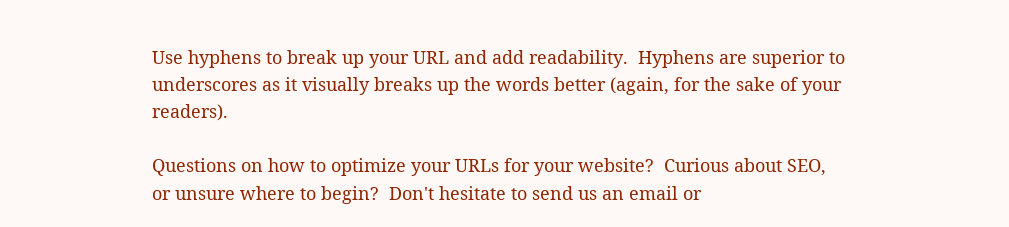Use hyphens to break up your URL and add readability.  Hyphens are superior to underscores as it visually breaks up the words better (again, for the sake of your readers).

Questions on how to optimize your URLs for your website?  Curious about SEO, or unsure where to begin?  Don't hesitate to send us an email or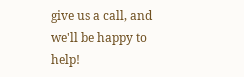give us a call, and we'll be happy to help!